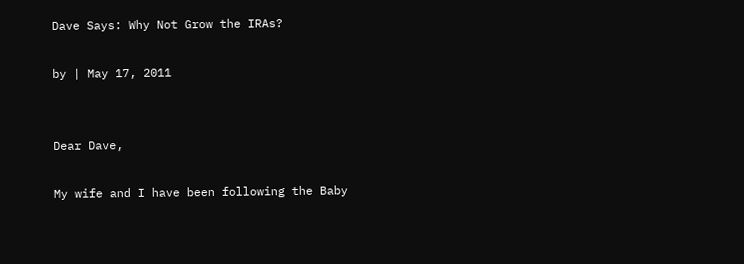Dave Says: Why Not Grow the IRAs?

by | May 17, 2011


Dear Dave,

My wife and I have been following the Baby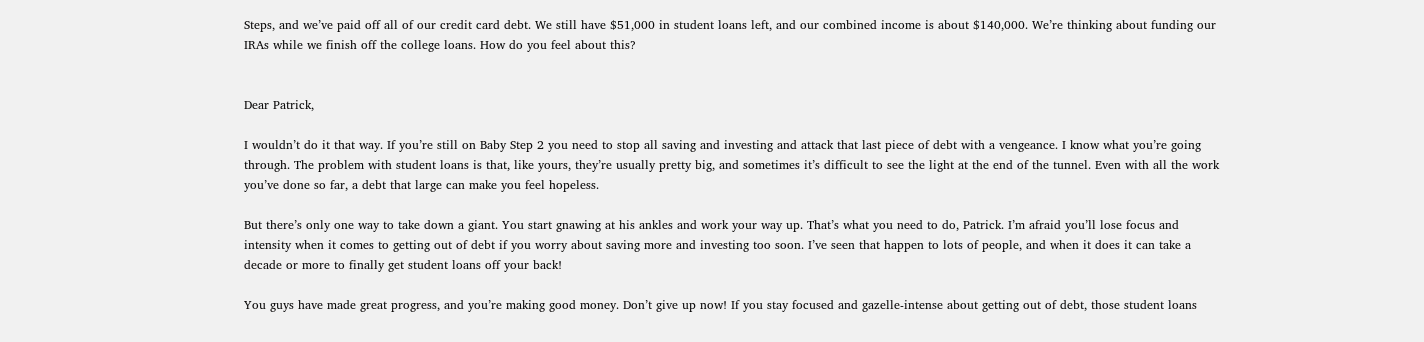Steps, and we’ve paid off all of our credit card debt. We still have $51,000 in student loans left, and our combined income is about $140,000. We’re thinking about funding our IRAs while we finish off the college loans. How do you feel about this?


Dear Patrick,

I wouldn’t do it that way. If you’re still on Baby Step 2 you need to stop all saving and investing and attack that last piece of debt with a vengeance. I know what you’re going through. The problem with student loans is that, like yours, they’re usually pretty big, and sometimes it’s difficult to see the light at the end of the tunnel. Even with all the work you’ve done so far, a debt that large can make you feel hopeless.

But there’s only one way to take down a giant. You start gnawing at his ankles and work your way up. That’s what you need to do, Patrick. I’m afraid you’ll lose focus and intensity when it comes to getting out of debt if you worry about saving more and investing too soon. I’ve seen that happen to lots of people, and when it does it can take a decade or more to finally get student loans off your back!

You guys have made great progress, and you’re making good money. Don’t give up now! If you stay focused and gazelle-intense about getting out of debt, those student loans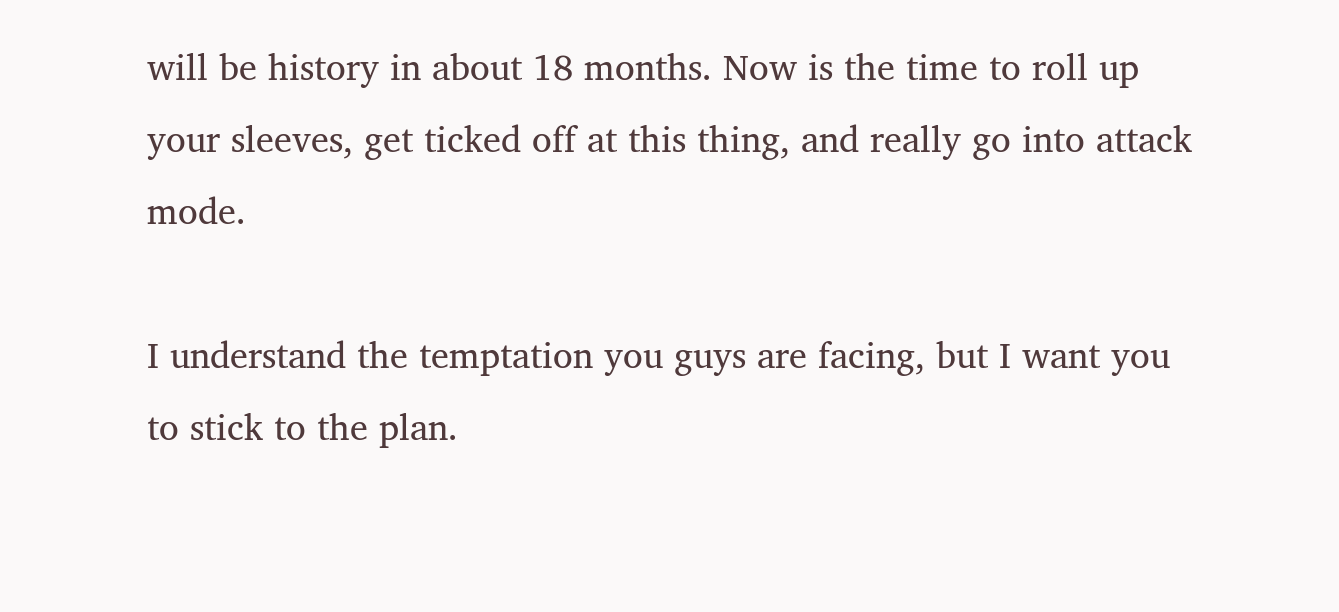will be history in about 18 months. Now is the time to roll up your sleeves, get ticked off at this thing, and really go into attack mode.

I understand the temptation you guys are facing, but I want you to stick to the plan.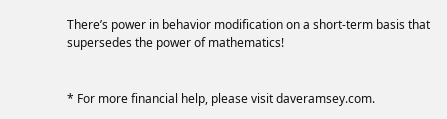There’s power in behavior modification on a short-term basis that supersedes the power of mathematics!


* For more financial help, please visit daveramsey.com.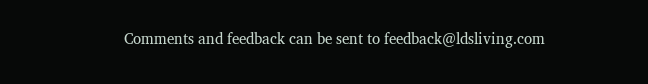Comments and feedback can be sent to feedback@ldsliving.com